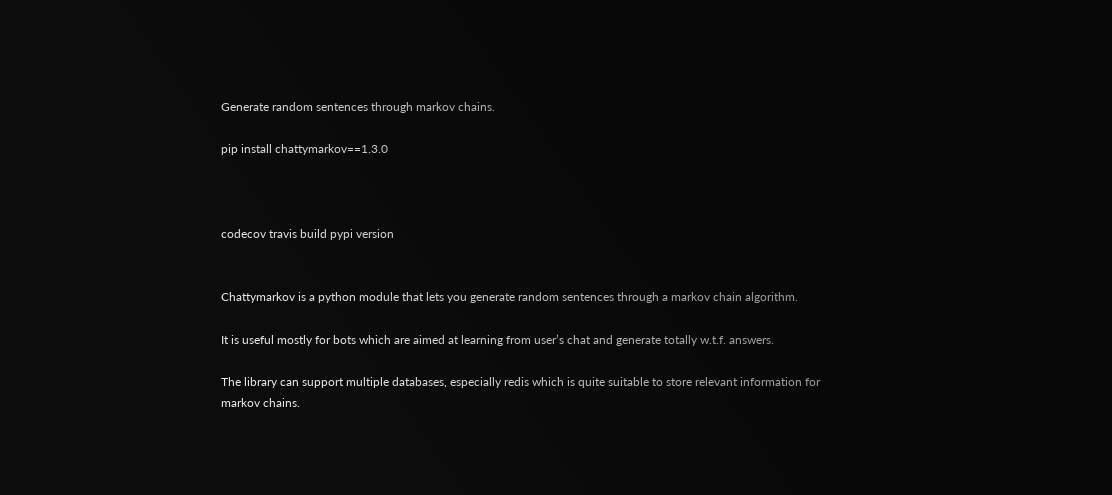Generate random sentences through markov chains.

pip install chattymarkov==1.3.0



codecov travis build pypi version


Chattymarkov is a python module that lets you generate random sentences through a markov chain algorithm.

It is useful mostly for bots which are aimed at learning from user’s chat and generate totally w.t.f. answers.

The library can support multiple databases, especially redis which is quite suitable to store relevant information for markov chains.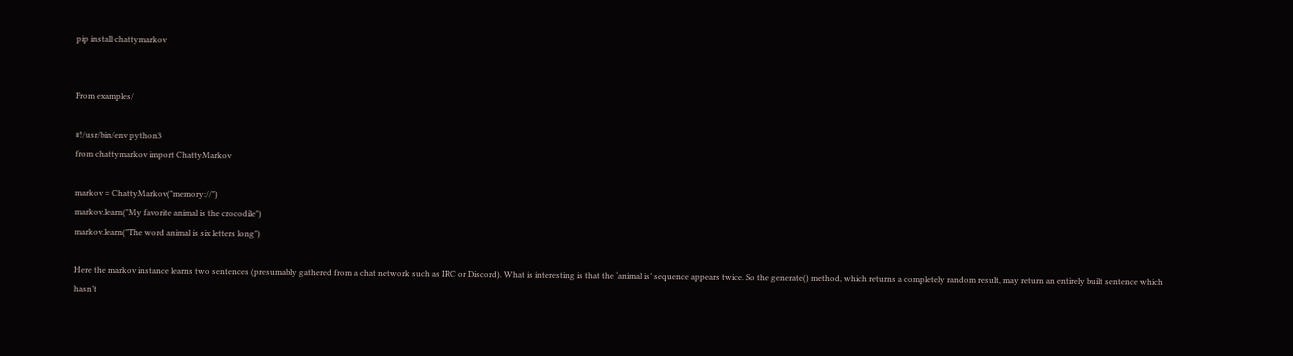pip install chattymarkov


From examples/

#!/usr/bin/env python3
from chattymarkov import ChattyMarkov

markov = ChattyMarkov("memory://")
markov.learn("My favorite animal is the crocodile")
markov.learn("The word animal is six letters long")

Here the markov instance learns two sentences (presumably gathered from a chat network such as IRC or Discord). What is interesting is that the ‘animal is’ sequence appears twice. So the generate() method, which returns a completely random result, may return an entirely built sentence which hasn’t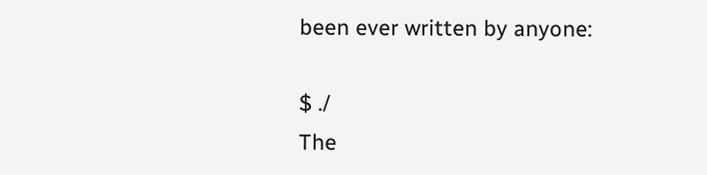been ever written by anyone:

$ ./
The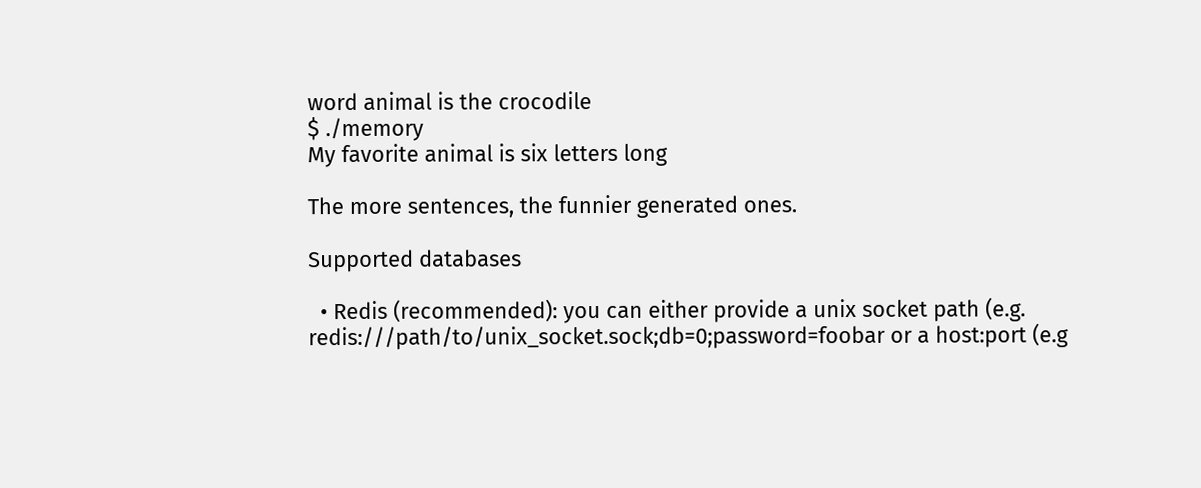word animal is the crocodile
$ ./memory
My favorite animal is six letters long

The more sentences, the funnier generated ones.

Supported databases

  • Redis (recommended): you can either provide a unix socket path (e.g. redis:///path/to/unix_socket.sock;db=0;password=foobar or a host:port (e.g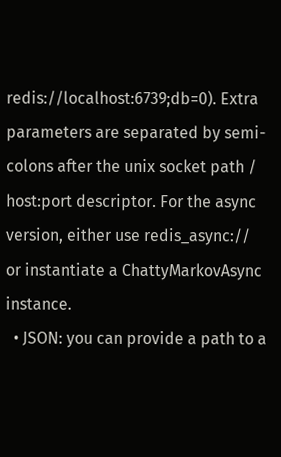redis://localhost:6739;db=0). Extra parameters are separated by semi-colons after the unix socket path / host:port descriptor. For the async version, either use redis_async:// or instantiate a ChattyMarkovAsync instance.
  • JSON: you can provide a path to a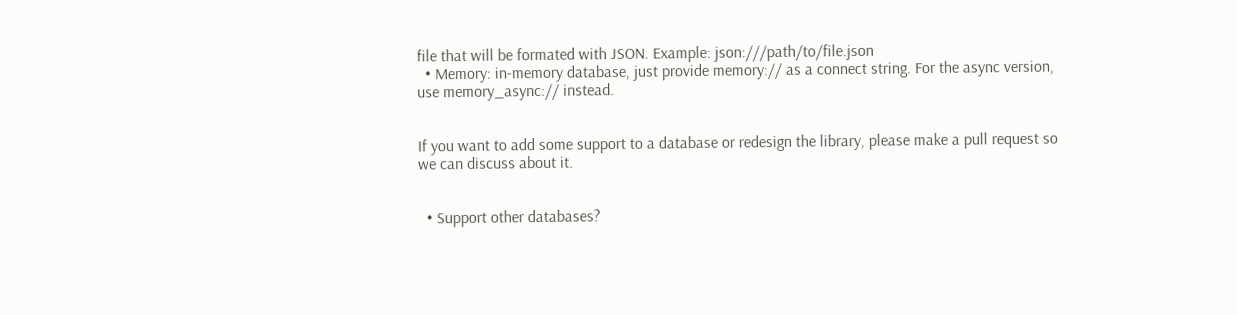file that will be formated with JSON. Example: json:///path/to/file.json
  • Memory: in-memory database, just provide memory:// as a connect string. For the async version, use memory_async:// instead.


If you want to add some support to a database or redesign the library, please make a pull request so we can discuss about it.


  • Support other databases?